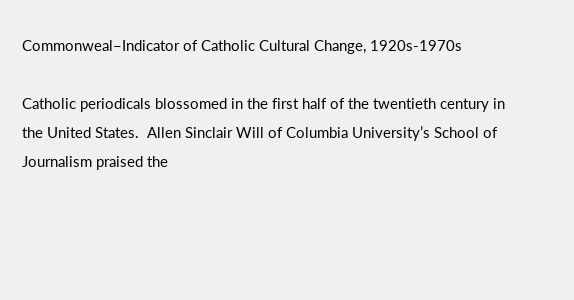Commonweal–Indicator of Catholic Cultural Change, 1920s-1970s

Catholic periodicals blossomed in the first half of the twentieth century in the United States.  Allen Sinclair Will of Columbia University’s School of Journalism praised the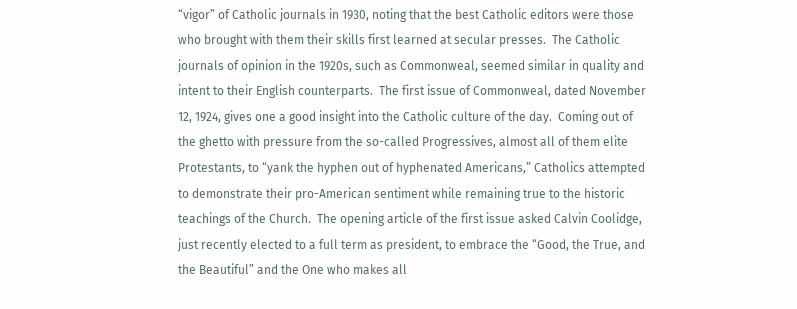“vigor” of Catholic journals in 1930, noting that the best Catholic editors were those who brought with them their skills first learned at secular presses.  The Catholic journals of opinion in the 1920s, such as Commonweal, seemed similar in quality and intent to their English counterparts.  The first issue of Commonweal, dated November 12, 1924, gives one a good insight into the Catholic culture of the day.  Coming out of the ghetto with pressure from the so-called Progressives, almost all of them elite Protestants, to “yank the hyphen out of hyphenated Americans,” Catholics attempted to demonstrate their pro-American sentiment while remaining true to the historic teachings of the Church.  The opening article of the first issue asked Calvin Coolidge, just recently elected to a full term as president, to embrace the “Good, the True, and the Beautiful” and the One who makes all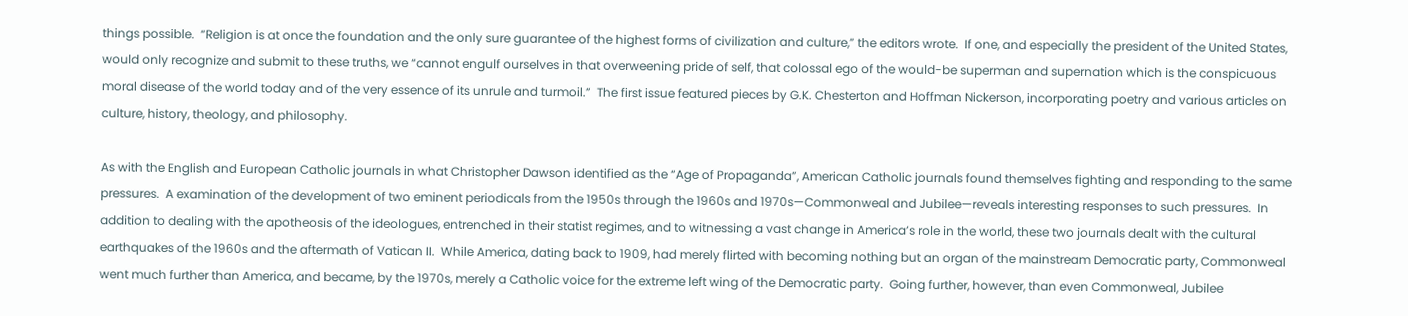things possible.  “Religion is at once the foundation and the only sure guarantee of the highest forms of civilization and culture,” the editors wrote.  If one, and especially the president of the United States, would only recognize and submit to these truths, we “cannot engulf ourselves in that overweening pride of self, that colossal ego of the would-be superman and supernation which is the conspicuous moral disease of the world today and of the very essence of its unrule and turmoil.”  The first issue featured pieces by G.K. Chesterton and Hoffman Nickerson, incorporating poetry and various articles on culture, history, theology, and philosophy.

As with the English and European Catholic journals in what Christopher Dawson identified as the “Age of Propaganda”, American Catholic journals found themselves fighting and responding to the same pressures.  A examination of the development of two eminent periodicals from the 1950s through the 1960s and 1970s—Commonweal and Jubilee—reveals interesting responses to such pressures.  In addition to dealing with the apotheosis of the ideologues, entrenched in their statist regimes, and to witnessing a vast change in America’s role in the world, these two journals dealt with the cultural earthquakes of the 1960s and the aftermath of Vatican II.  While America, dating back to 1909, had merely flirted with becoming nothing but an organ of the mainstream Democratic party, Commonweal went much further than America, and became, by the 1970s, merely a Catholic voice for the extreme left wing of the Democratic party.  Going further, however, than even Commonweal, Jubilee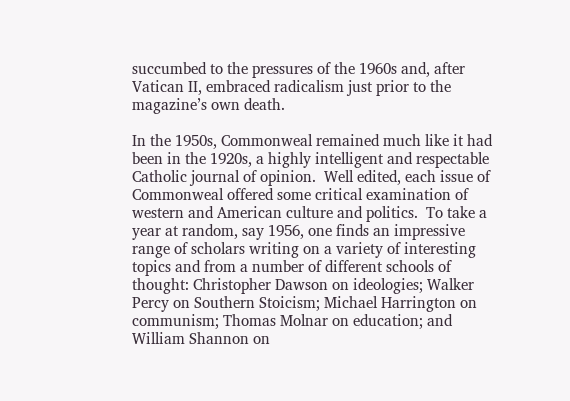succumbed to the pressures of the 1960s and, after Vatican II, embraced radicalism just prior to the magazine’s own death.

In the 1950s, Commonweal remained much like it had been in the 1920s, a highly intelligent and respectable Catholic journal of opinion.  Well edited, each issue of Commonweal offered some critical examination of western and American culture and politics.  To take a year at random, say 1956, one finds an impressive range of scholars writing on a variety of interesting topics and from a number of different schools of thought: Christopher Dawson on ideologies; Walker Percy on Southern Stoicism; Michael Harrington on communism; Thomas Molnar on education; and William Shannon on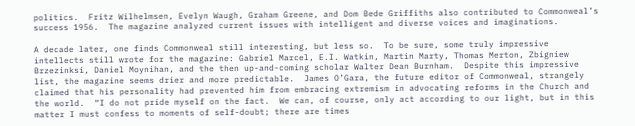politics.  Fritz Wilhelmsen, Evelyn Waugh, Graham Greene, and Dom Bede Griffiths also contributed to Commonweal’s success 1956.  The magazine analyzed current issues with intelligent and diverse voices and imaginations.

A decade later, one finds Commonweal still interesting, but less so.  To be sure, some truly impressive intellects still wrote for the magazine: Gabriel Marcel, E.I. Watkin, Martin Marty, Thomas Merton, Zbigniew Brzezinksi, Daniel Moynihan, and the then up-and-coming scholar Walter Dean Burnham.  Despite this impressive list, the magazine seems drier and more predictable.  James O’Gara, the future editor of Commonweal, strangely claimed that his personality had prevented him from embracing extremism in advocating reforms in the Church and the world.  “I do not pride myself on the fact.  We can, of course, only act according to our light, but in this matter I must confess to moments of self-doubt; there are times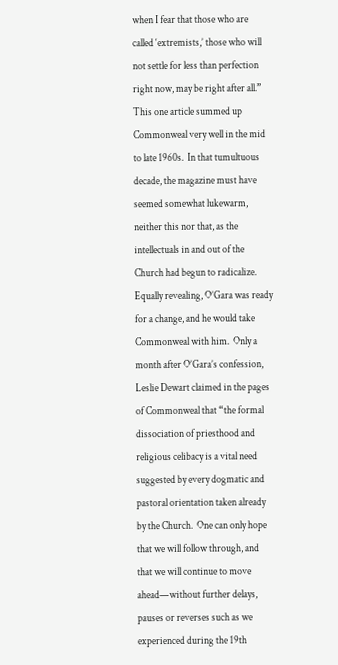when I fear that those who are called ‘extremists,’ those who will not settle for less than perfection right now, may be right after all.”  This one article summed up Commonweal very well in the mid to late 1960s.  In that tumultuous decade, the magazine must have seemed somewhat lukewarm, neither this nor that, as the intellectuals in and out of the Church had begun to radicalize.  Equally revealing, O’Gara was ready for a change, and he would take Commonweal with him.  Only a month after O’Gara’s confession, Leslie Dewart claimed in the pages of Commonweal that “the formal dissociation of priesthood and religious celibacy is a vital need suggested by every dogmatic and pastoral orientation taken already by the Church.  One can only hope that we will follow through, and that we will continue to move ahead—without further delays, pauses or reverses such as we experienced during the 19th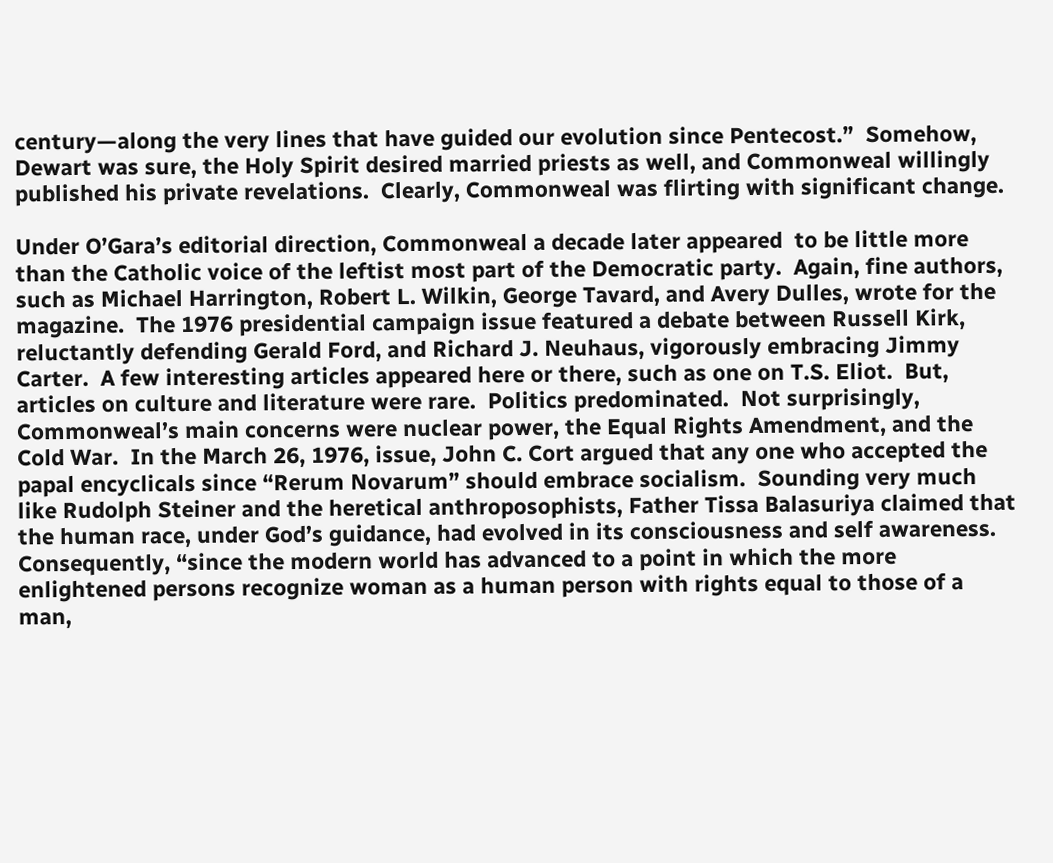century—along the very lines that have guided our evolution since Pentecost.”  Somehow, Dewart was sure, the Holy Spirit desired married priests as well, and Commonweal willingly published his private revelations.  Clearly, Commonweal was flirting with significant change.

Under O’Gara’s editorial direction, Commonweal a decade later appeared  to be little more than the Catholic voice of the leftist most part of the Democratic party.  Again, fine authors, such as Michael Harrington, Robert L. Wilkin, George Tavard, and Avery Dulles, wrote for the magazine.  The 1976 presidential campaign issue featured a debate between Russell Kirk, reluctantly defending Gerald Ford, and Richard J. Neuhaus, vigorously embracing Jimmy Carter.  A few interesting articles appeared here or there, such as one on T.S. Eliot.  But, articles on culture and literature were rare.  Politics predominated.  Not surprisingly, Commonweal’s main concerns were nuclear power, the Equal Rights Amendment, and the Cold War.  In the March 26, 1976, issue, John C. Cort argued that any one who accepted the papal encyclicals since “Rerum Novarum” should embrace socialism.  Sounding very much like Rudolph Steiner and the heretical anthroposophists, Father Tissa Balasuriya claimed that the human race, under God’s guidance, had evolved in its consciousness and self awareness.  Consequently, “since the modern world has advanced to a point in which the more enlightened persons recognize woman as a human person with rights equal to those of a man,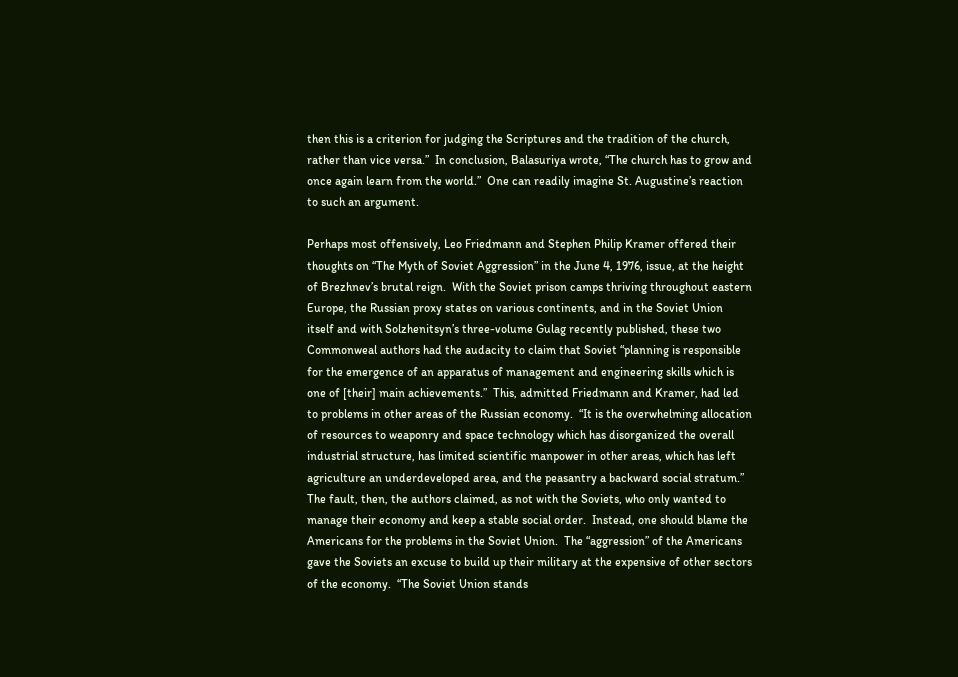then this is a criterion for judging the Scriptures and the tradition of the church, rather than vice versa.”  In conclusion, Balasuriya wrote, “The church has to grow and once again learn from the world.”  One can readily imagine St. Augustine’s reaction to such an argument.

Perhaps most offensively, Leo Friedmann and Stephen Philip Kramer offered their thoughts on “The Myth of Soviet Aggression” in the June 4, 1976, issue, at the height of Brezhnev’s brutal reign.  With the Soviet prison camps thriving throughout eastern Europe, the Russian proxy states on various continents, and in the Soviet Union itself and with Solzhenitsyn’s three-volume Gulag recently published, these two Commonweal authors had the audacity to claim that Soviet “planning is responsible for the emergence of an apparatus of management and engineering skills which is one of [their] main achievements.”  This, admitted Friedmann and Kramer, had led to problems in other areas of the Russian economy.  “It is the overwhelming allocation of resources to weaponry and space technology which has disorganized the overall industrial structure, has limited scientific manpower in other areas, which has left agriculture an underdeveloped area, and the peasantry a backward social stratum.”  The fault, then, the authors claimed, as not with the Soviets, who only wanted to manage their economy and keep a stable social order.  Instead, one should blame the Americans for the problems in the Soviet Union.  The “aggression” of the Americans gave the Soviets an excuse to build up their military at the expensive of other sectors of the economy.  “The Soviet Union stands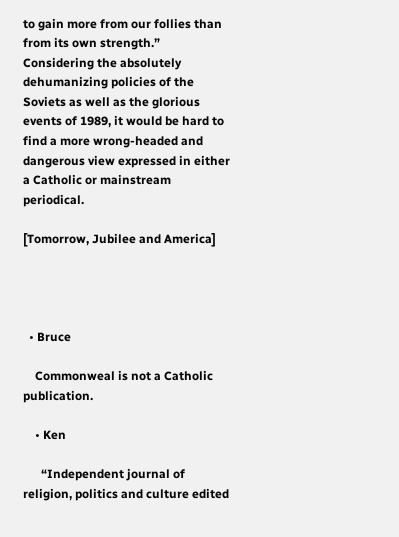to gain more from our follies than from its own strength.”  Considering the absolutely dehumanizing policies of the Soviets as well as the glorious events of 1989, it would be hard to find a more wrong-headed and dangerous view expressed in either a Catholic or mainstream periodical.

[Tomorrow, Jubilee and America]




  • Bruce

    Commonweal is not a Catholic publication.

    • Ken

      “Independent journal of religion, politics and culture edited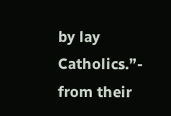by lay Catholics.”- from their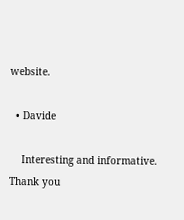website.

  • Davide

    Interesting and informative. Thank you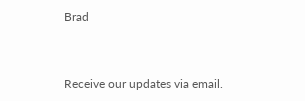Brad



Receive our updates via email.